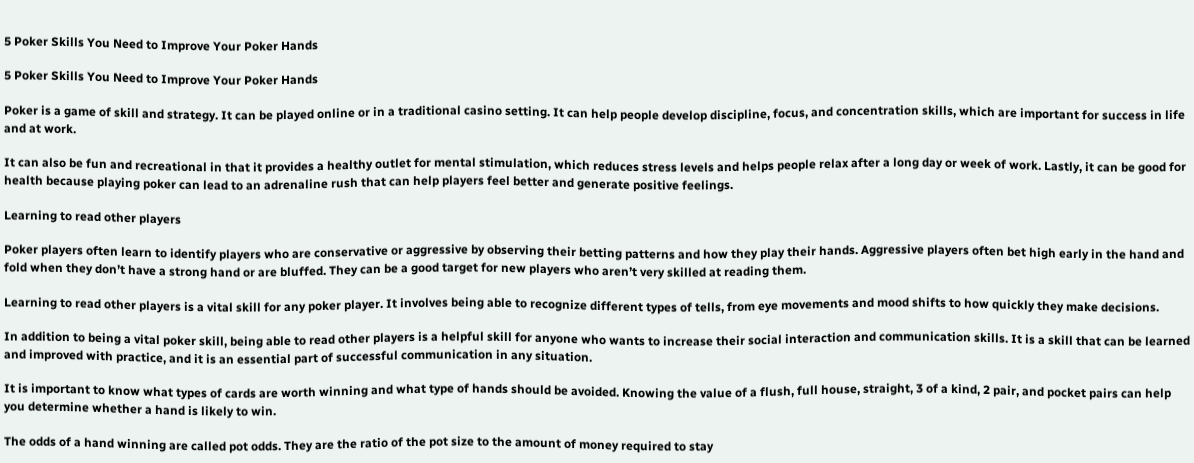5 Poker Skills You Need to Improve Your Poker Hands

5 Poker Skills You Need to Improve Your Poker Hands

Poker is a game of skill and strategy. It can be played online or in a traditional casino setting. It can help people develop discipline, focus, and concentration skills, which are important for success in life and at work.

It can also be fun and recreational in that it provides a healthy outlet for mental stimulation, which reduces stress levels and helps people relax after a long day or week of work. Lastly, it can be good for health because playing poker can lead to an adrenaline rush that can help players feel better and generate positive feelings.

Learning to read other players

Poker players often learn to identify players who are conservative or aggressive by observing their betting patterns and how they play their hands. Aggressive players often bet high early in the hand and fold when they don’t have a strong hand or are bluffed. They can be a good target for new players who aren’t very skilled at reading them.

Learning to read other players is a vital skill for any poker player. It involves being able to recognize different types of tells, from eye movements and mood shifts to how quickly they make decisions.

In addition to being a vital poker skill, being able to read other players is a helpful skill for anyone who wants to increase their social interaction and communication skills. It is a skill that can be learned and improved with practice, and it is an essential part of successful communication in any situation.

It is important to know what types of cards are worth winning and what type of hands should be avoided. Knowing the value of a flush, full house, straight, 3 of a kind, 2 pair, and pocket pairs can help you determine whether a hand is likely to win.

The odds of a hand winning are called pot odds. They are the ratio of the pot size to the amount of money required to stay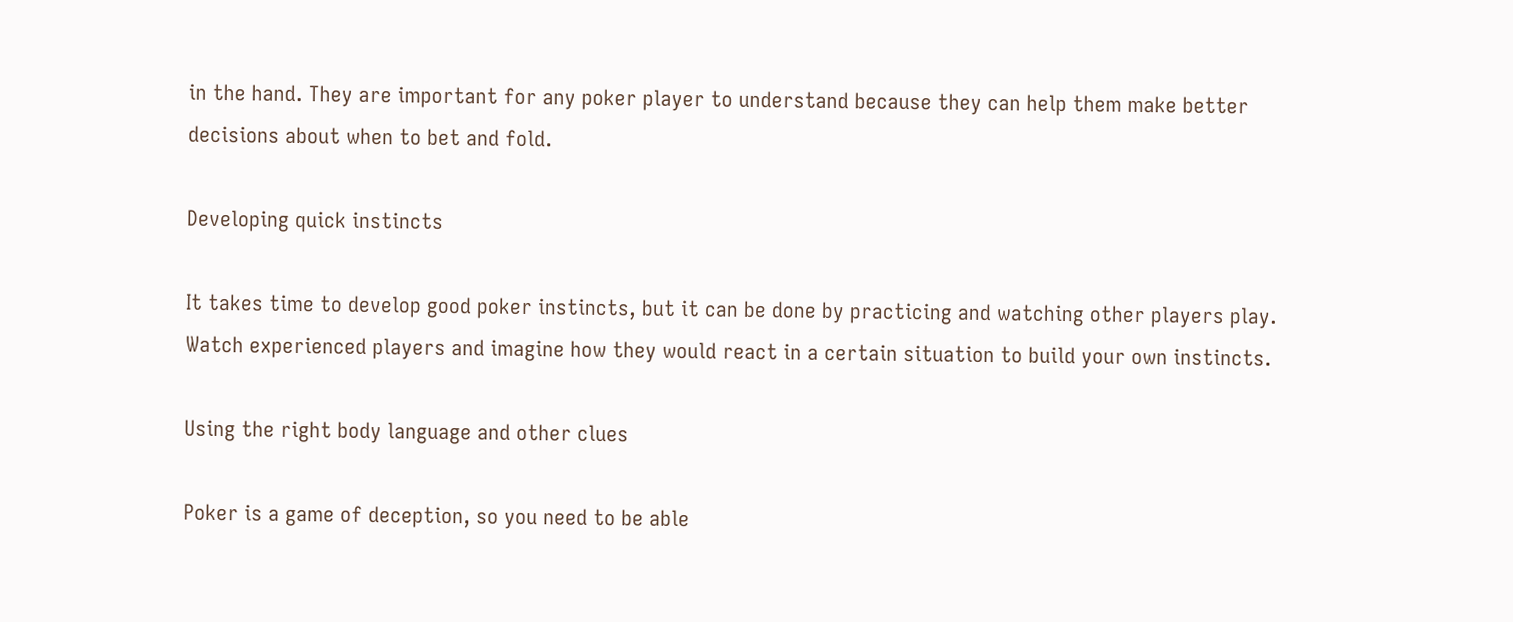in the hand. They are important for any poker player to understand because they can help them make better decisions about when to bet and fold.

Developing quick instincts

It takes time to develop good poker instincts, but it can be done by practicing and watching other players play. Watch experienced players and imagine how they would react in a certain situation to build your own instincts.

Using the right body language and other clues

Poker is a game of deception, so you need to be able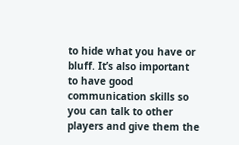to hide what you have or bluff. It’s also important to have good communication skills so you can talk to other players and give them the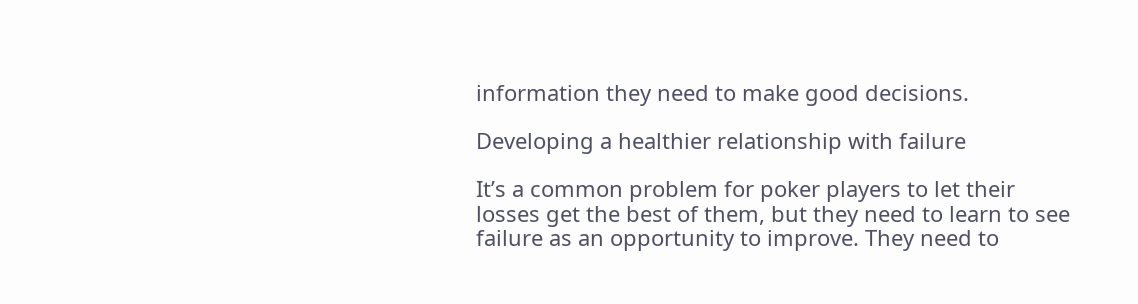information they need to make good decisions.

Developing a healthier relationship with failure

It’s a common problem for poker players to let their losses get the best of them, but they need to learn to see failure as an opportunity to improve. They need to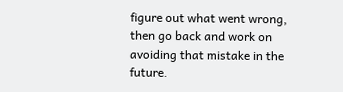figure out what went wrong, then go back and work on avoiding that mistake in the future.